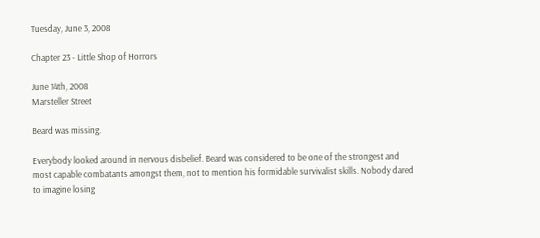Tuesday, June 3, 2008

Chapter 23 - Little Shop of Horrors

June 14th, 2008
Marsteller Street

Beard was missing.

Everybody looked around in nervous disbelief. Beard was considered to be one of the strongest and most capable combatants amongst them, not to mention his formidable survivalist skills. Nobody dared to imagine losing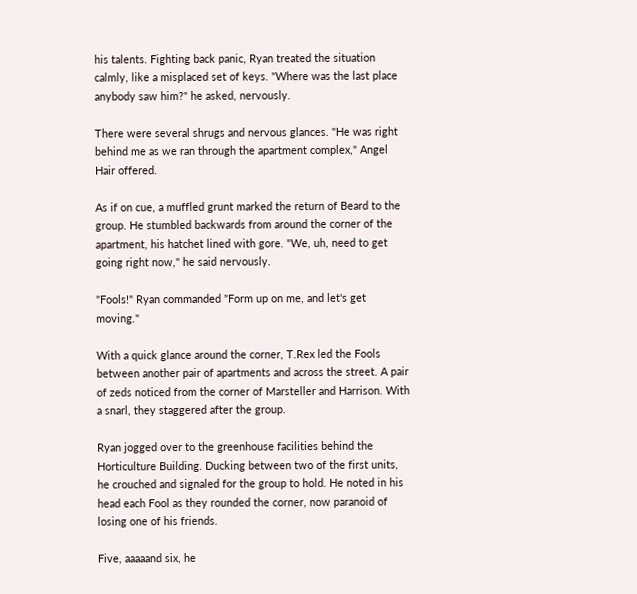his talents. Fighting back panic, Ryan treated the situation calmly, like a misplaced set of keys. "Where was the last place anybody saw him?" he asked, nervously.

There were several shrugs and nervous glances. "He was right behind me as we ran through the apartment complex," Angel Hair offered.

As if on cue, a muffled grunt marked the return of Beard to the group. He stumbled backwards from around the corner of the apartment, his hatchet lined with gore. "We, uh, need to get going right now," he said nervously.

"Fools!" Ryan commanded "Form up on me, and let's get moving."

With a quick glance around the corner, T.Rex led the Fools between another pair of apartments and across the street. A pair of zeds noticed from the corner of Marsteller and Harrison. With a snarl, they staggered after the group.

Ryan jogged over to the greenhouse facilities behind the Horticulture Building. Ducking between two of the first units, he crouched and signaled for the group to hold. He noted in his head each Fool as they rounded the corner, now paranoid of losing one of his friends.

Five, aaaaand six, he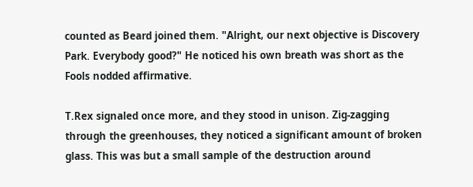counted as Beard joined them. "Alright, our next objective is Discovery Park. Everybody good?" He noticed his own breath was short as the Fools nodded affirmative.

T.Rex signaled once more, and they stood in unison. Zig-zagging through the greenhouses, they noticed a significant amount of broken glass. This was but a small sample of the destruction around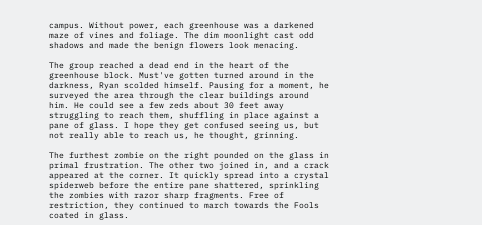campus. Without power, each greenhouse was a darkened maze of vines and foliage. The dim moonlight cast odd shadows and made the benign flowers look menacing.

The group reached a dead end in the heart of the greenhouse block. Must've gotten turned around in the darkness, Ryan scolded himself. Pausing for a moment, he surveyed the area through the clear buildings around him. He could see a few zeds about 30 feet away struggling to reach them, shuffling in place against a pane of glass. I hope they get confused seeing us, but not really able to reach us, he thought, grinning.

The furthest zombie on the right pounded on the glass in primal frustration. The other two joined in, and a crack appeared at the corner. It quickly spread into a crystal spiderweb before the entire pane shattered, sprinkling the zombies with razor sharp fragments. Free of restriction, they continued to march towards the Fools coated in glass.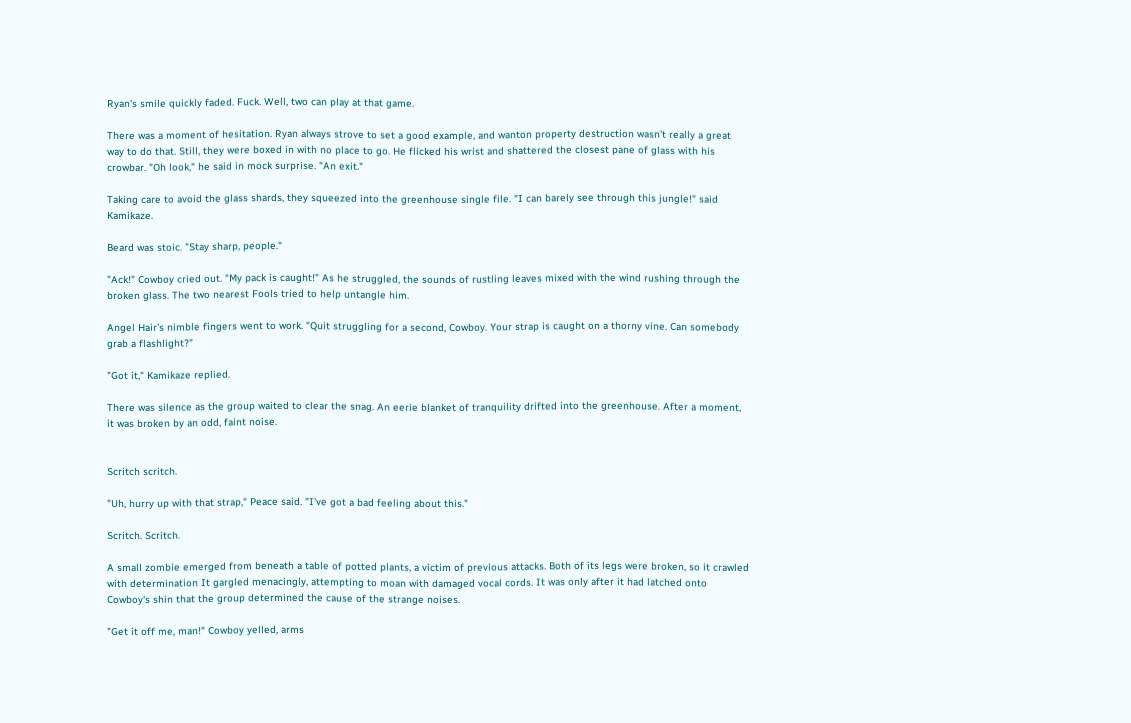Ryan's smile quickly faded. Fuck. Well, two can play at that game.

There was a moment of hesitation. Ryan always strove to set a good example, and wanton property destruction wasn't really a great way to do that. Still, they were boxed in with no place to go. He flicked his wrist and shattered the closest pane of glass with his crowbar. "Oh look," he said in mock surprise. "An exit."

Taking care to avoid the glass shards, they squeezed into the greenhouse single file. "I can barely see through this jungle!" said Kamikaze.

Beard was stoic. "Stay sharp, people."

"Ack!" Cowboy cried out. "My pack is caught!" As he struggled, the sounds of rustling leaves mixed with the wind rushing through the broken glass. The two nearest Fools tried to help untangle him.

Angel Hair's nimble fingers went to work. "Quit struggling for a second, Cowboy. Your strap is caught on a thorny vine. Can somebody grab a flashlight?"

"Got it," Kamikaze replied.

There was silence as the group waited to clear the snag. An eerie blanket of tranquility drifted into the greenhouse. After a moment, it was broken by an odd, faint noise.


Scritch scritch.

"Uh, hurry up with that strap," Peace said. "I've got a bad feeling about this."

Scritch. Scritch.

A small zombie emerged from beneath a table of potted plants, a victim of previous attacks. Both of its legs were broken, so it crawled with determination It gargled menacingly, attempting to moan with damaged vocal cords. It was only after it had latched onto Cowboy's shin that the group determined the cause of the strange noises.

"Get it off me, man!" Cowboy yelled, arms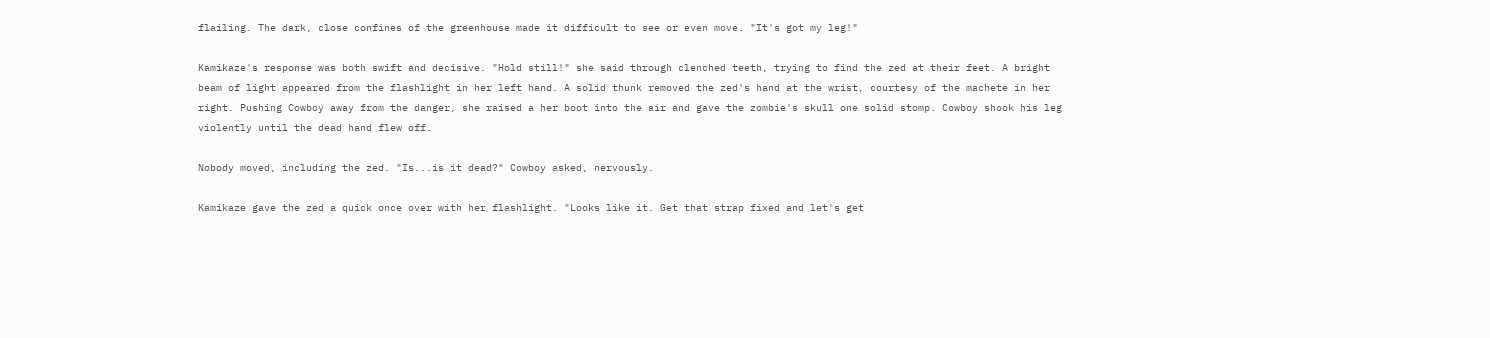flailing. The dark, close confines of the greenhouse made it difficult to see or even move. "It's got my leg!"

Kamikaze's response was both swift and decisive. "Hold still!" she said through clenched teeth, trying to find the zed at their feet. A bright beam of light appeared from the flashlight in her left hand. A solid thunk removed the zed's hand at the wrist, courtesy of the machete in her right. Pushing Cowboy away from the danger, she raised a her boot into the air and gave the zombie's skull one solid stomp. Cowboy shook his leg violently until the dead hand flew off.

Nobody moved, including the zed. "Is...is it dead?" Cowboy asked, nervously.

Kamikaze gave the zed a quick once over with her flashlight. "Looks like it. Get that strap fixed and let's get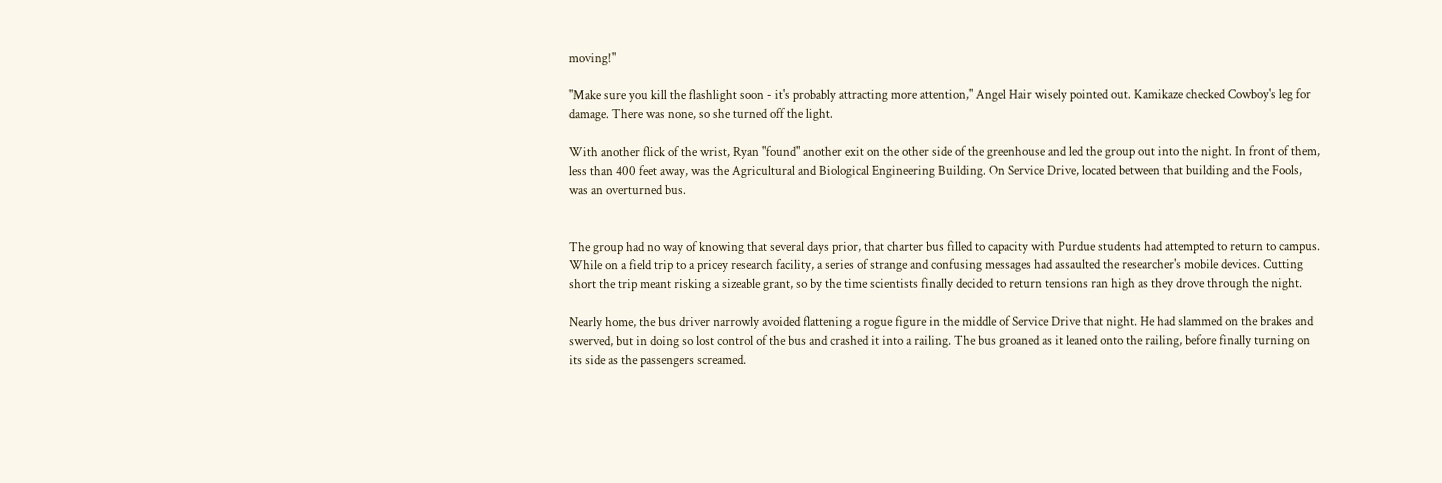moving!"

"Make sure you kill the flashlight soon - it's probably attracting more attention," Angel Hair wisely pointed out. Kamikaze checked Cowboy's leg for damage. There was none, so she turned off the light.

With another flick of the wrist, Ryan "found" another exit on the other side of the greenhouse and led the group out into the night. In front of them, less than 400 feet away, was the Agricultural and Biological Engineering Building. On Service Drive, located between that building and the Fools, was an overturned bus.


The group had no way of knowing that several days prior, that charter bus filled to capacity with Purdue students had attempted to return to campus. While on a field trip to a pricey research facility, a series of strange and confusing messages had assaulted the researcher's mobile devices. Cutting short the trip meant risking a sizeable grant, so by the time scientists finally decided to return tensions ran high as they drove through the night.

Nearly home, the bus driver narrowly avoided flattening a rogue figure in the middle of Service Drive that night. He had slammed on the brakes and swerved, but in doing so lost control of the bus and crashed it into a railing. The bus groaned as it leaned onto the railing, before finally turning on its side as the passengers screamed.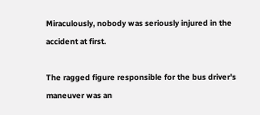Miraculously, nobody was seriously injured in the accident at first.

The ragged figure responsible for the bus driver's maneuver was an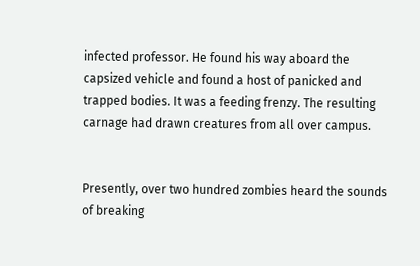infected professor. He found his way aboard the capsized vehicle and found a host of panicked and trapped bodies. It was a feeding frenzy. The resulting carnage had drawn creatures from all over campus.


Presently, over two hundred zombies heard the sounds of breaking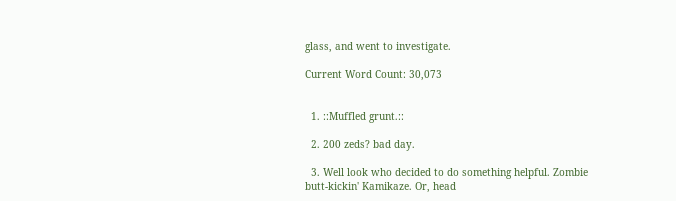glass, and went to investigate.

Current Word Count: 30,073


  1. ::Muffled grunt.::

  2. 200 zeds? bad day.

  3. Well look who decided to do something helpful. Zombie butt-kickin' Kamikaze. Or, head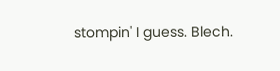stompin' I guess. Blech.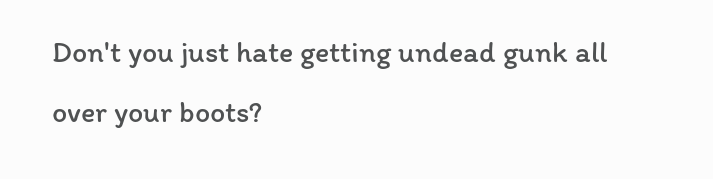Don't you just hate getting undead gunk all over your boots?